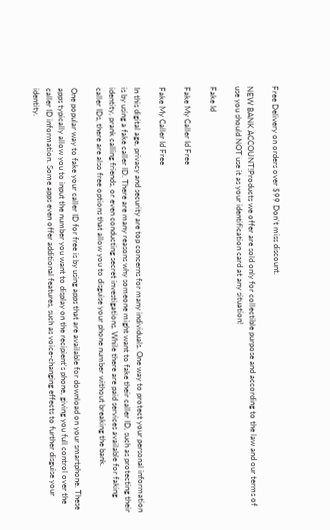Free Delivery on orders over $99 Don’t miss discount.

NEW BANK ACCOUNT!Products we offer are sold only for collectible purpose and according to the law and our terms of use you should NOT use it as your identification card at any situation!

Fake Id

Fake My Caller Id Free

Fake My Caller Id Free

In this digital age, privacy and security are top concerns for many individuals. One way to protect your personal information is by using a fake caller ID. There are many reasons why someone might want to fake their caller ID, such as protecting their identity, prank calling friends, or even conducting secret investigations. While there are paid services available for faking caller IDs, there are also free options that allow you to disguise your phone number without breaking the bank.

One popular way to fake your caller ID for free is by using apps that are available for download on your smartphone. These apps typically allow you to input the number you want to display on the recipient’s phone, giving you full control over the caller ID information. Some apps even offer additional features, such as voice-changing effects to further disguise your identity.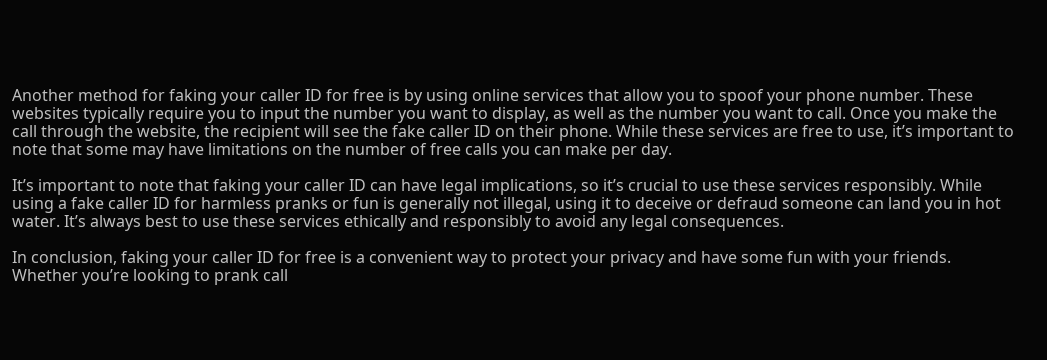Another method for faking your caller ID for free is by using online services that allow you to spoof your phone number. These websites typically require you to input the number you want to display, as well as the number you want to call. Once you make the call through the website, the recipient will see the fake caller ID on their phone. While these services are free to use, it’s important to note that some may have limitations on the number of free calls you can make per day.

It’s important to note that faking your caller ID can have legal implications, so it’s crucial to use these services responsibly. While using a fake caller ID for harmless pranks or fun is generally not illegal, using it to deceive or defraud someone can land you in hot water. It’s always best to use these services ethically and responsibly to avoid any legal consequences.

In conclusion, faking your caller ID for free is a convenient way to protect your privacy and have some fun with your friends. Whether you’re looking to prank call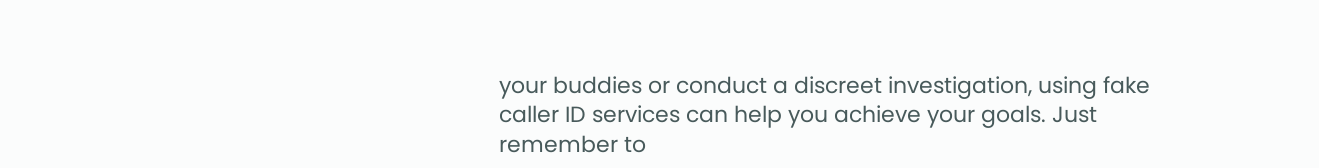your buddies or conduct a discreet investigation, using fake caller ID services can help you achieve your goals. Just remember to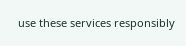use these services responsibly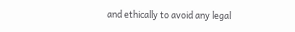and ethically to avoid any legal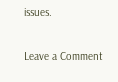issues.

Leave a Comment